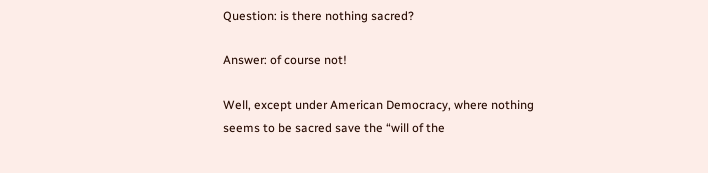Question: is there nothing sacred?

Answer: of course not!

Well, except under American Democracy, where nothing seems to be sacred save the “will of the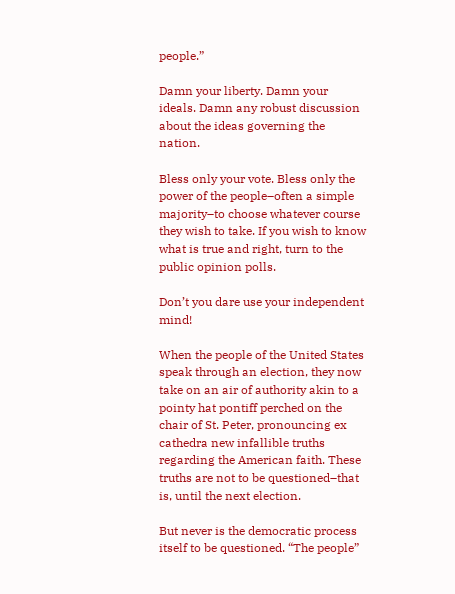people.”

Damn your liberty. Damn your ideals. Damn any robust discussion about the ideas governing the nation.

Bless only your vote. Bless only the power of the people–often a simple majority–to choose whatever course they wish to take. If you wish to know what is true and right, turn to the public opinion polls.

Don’t you dare use your independent mind!

When the people of the United States speak through an election, they now take on an air of authority akin to a pointy hat pontiff perched on the chair of St. Peter, pronouncing ex cathedra new infallible truths regarding the American faith. These truths are not to be questioned–that is, until the next election.

But never is the democratic process itself to be questioned. “The people”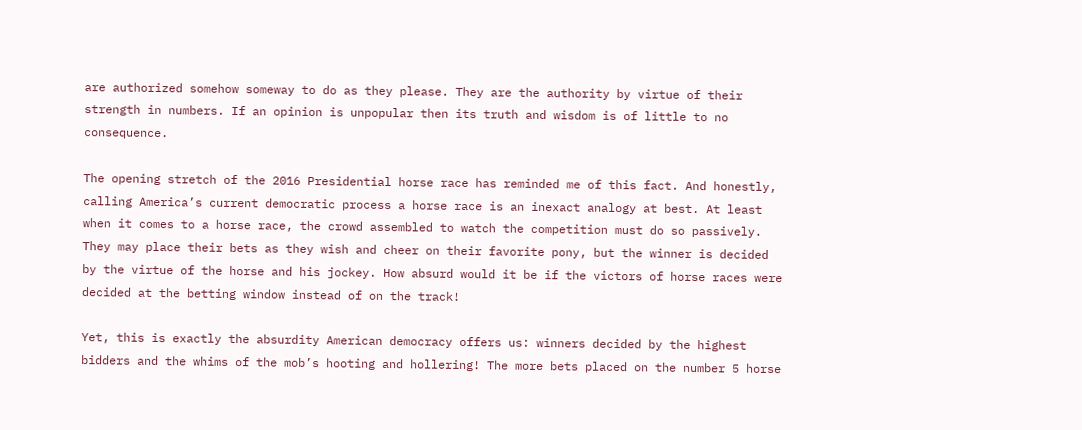are authorized somehow someway to do as they please. They are the authority by virtue of their strength in numbers. If an opinion is unpopular then its truth and wisdom is of little to no consequence.

The opening stretch of the 2016 Presidential horse race has reminded me of this fact. And honestly, calling America’s current democratic process a horse race is an inexact analogy at best. At least when it comes to a horse race, the crowd assembled to watch the competition must do so passively. They may place their bets as they wish and cheer on their favorite pony, but the winner is decided by the virtue of the horse and his jockey. How absurd would it be if the victors of horse races were decided at the betting window instead of on the track!

Yet, this is exactly the absurdity American democracy offers us: winners decided by the highest bidders and the whims of the mob’s hooting and hollering! The more bets placed on the number 5 horse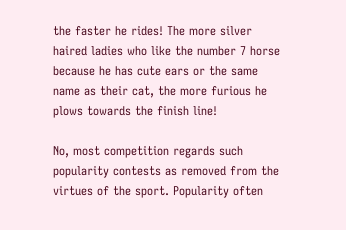the faster he rides! The more silver haired ladies who like the number 7 horse because he has cute ears or the same name as their cat, the more furious he plows towards the finish line!

No, most competition regards such popularity contests as removed from the virtues of the sport. Popularity often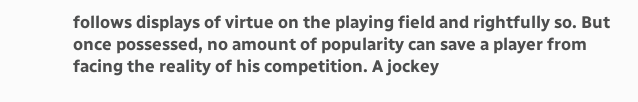follows displays of virtue on the playing field and rightfully so. But once possessed, no amount of popularity can save a player from facing the reality of his competition. A jockey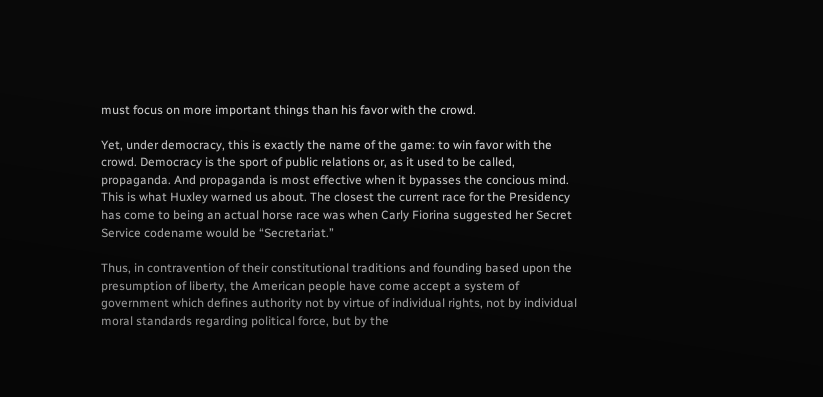must focus on more important things than his favor with the crowd.

Yet, under democracy, this is exactly the name of the game: to win favor with the crowd. Democracy is the sport of public relations or, as it used to be called, propaganda. And propaganda is most effective when it bypasses the concious mind. This is what Huxley warned us about. The closest the current race for the Presidency has come to being an actual horse race was when Carly Fiorina suggested her Secret Service codename would be “Secretariat.”

Thus, in contravention of their constitutional traditions and founding based upon the presumption of liberty, the American people have come accept a system of government which defines authority not by virtue of individual rights, not by individual moral standards regarding political force, but by the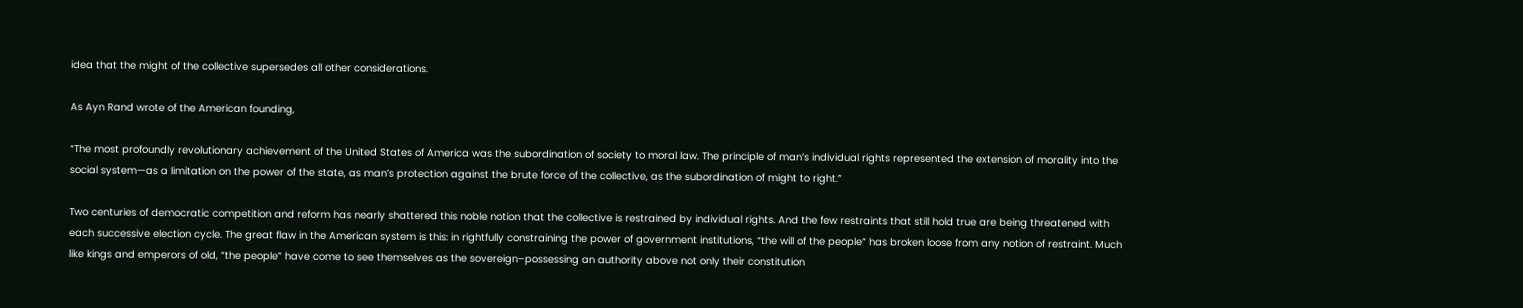idea that the might of the collective supersedes all other considerations.

As Ayn Rand wrote of the American founding,

“The most profoundly revolutionary achievement of the United States of America was the subordination of society to moral law. The principle of man’s individual rights represented the extension of morality into the social system—as a limitation on the power of the state, as man’s protection against the brute force of the collective, as the subordination of might to right.”

Two centuries of democratic competition and reform has nearly shattered this noble notion that the collective is restrained by individual rights. And the few restraints that still hold true are being threatened with each successive election cycle. The great flaw in the American system is this: in rightfully constraining the power of government institutions, “the will of the people” has broken loose from any notion of restraint. Much like kings and emperors of old, “the people” have come to see themselves as the sovereign–possessing an authority above not only their constitution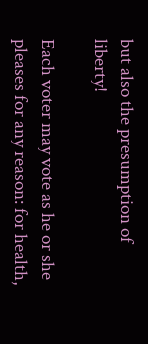but also the presumption of liberty!

Each voter may vote as he or she pleases for any reason: for health,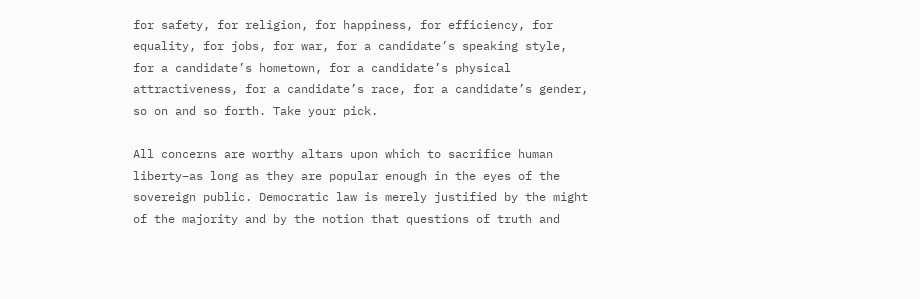for safety, for religion, for happiness, for efficiency, for equality, for jobs, for war, for a candidate’s speaking style, for a candidate’s hometown, for a candidate’s physical attractiveness, for a candidate’s race, for a candidate’s gender, so on and so forth. Take your pick.

All concerns are worthy altars upon which to sacrifice human liberty–as long as they are popular enough in the eyes of the sovereign public. Democratic law is merely justified by the might of the majority and by the notion that questions of truth and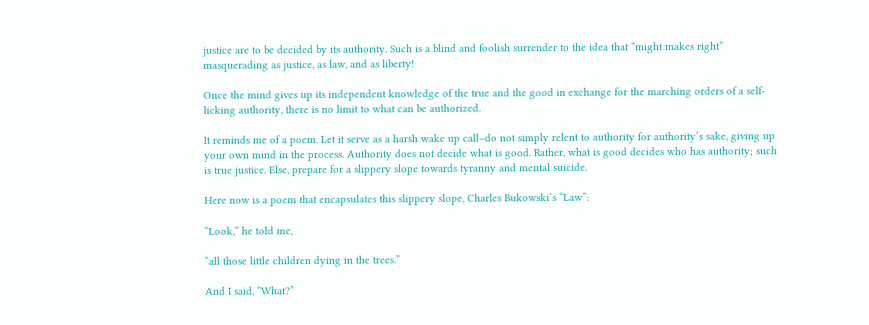justice are to be decided by its authority. Such is a blind and foolish surrender to the idea that “might makes right” masquerading as justice, as law, and as liberty!

Once the mind gives up its independent knowledge of the true and the good in exchange for the marching orders of a self-licking authority, there is no limit to what can be authorized.

It reminds me of a poem. Let it serve as a harsh wake up call–do not simply relent to authority for authority’s sake, giving up your own mind in the process. Authority does not decide what is good. Rather, what is good decides who has authority; such is true justice. Else, prepare for a slippery slope towards tyranny and mental suicide.

Here now is a poem that encapsulates this slippery slope, Charles Bukowski’s “Law”:

“Look,” he told me,

“all those little children dying in the trees.”

And I said, “What?”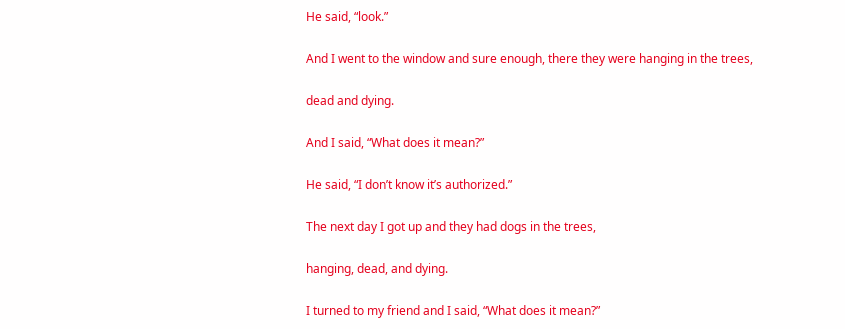He said, “look.”

And I went to the window and sure enough, there they were hanging in the trees,

dead and dying.

And I said, “What does it mean?”

He said, “I don’t know it’s authorized.”

The next day I got up and they had dogs in the trees,

hanging, dead, and dying.

I turned to my friend and I said, “What does it mean?”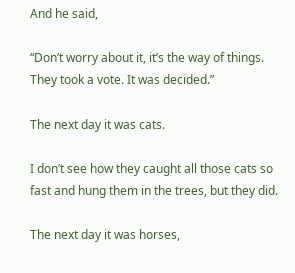And he said,

“Don’t worry about it, it’s the way of things. They took a vote. It was decided.”

The next day it was cats.

I don’t see how they caught all those cats so fast and hung them in the trees, but they did.

The next day it was horses,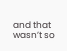and that wasn’t so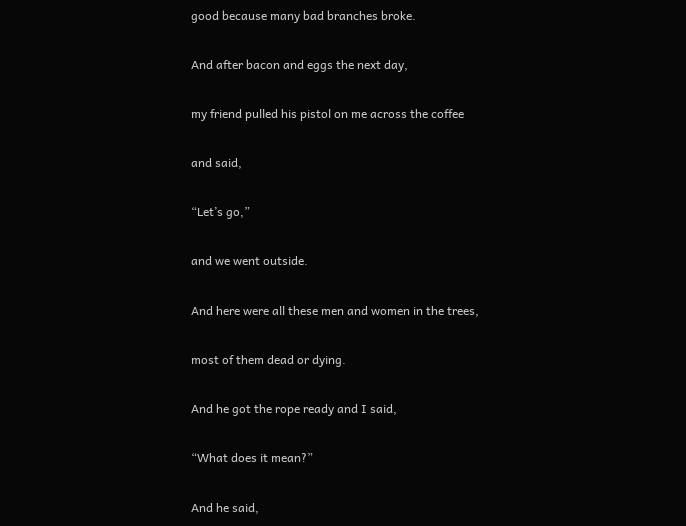good because many bad branches broke.

And after bacon and eggs the next day,

my friend pulled his pistol on me across the coffee

and said,

“Let’s go,”

and we went outside.

And here were all these men and women in the trees,

most of them dead or dying.

And he got the rope ready and I said,

“What does it mean?”

And he said,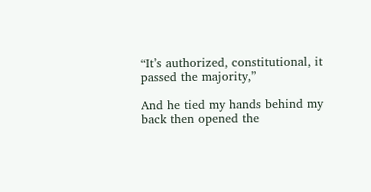“It’s authorized, constitutional, it passed the majority,”

And he tied my hands behind my back then opened the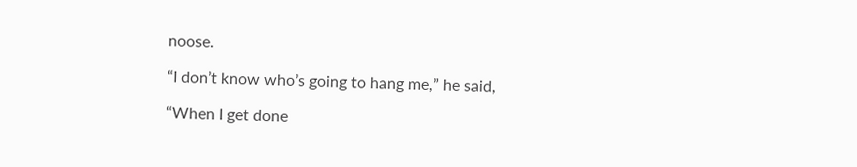noose.

“I don’t know who’s going to hang me,” he said,

“When I get done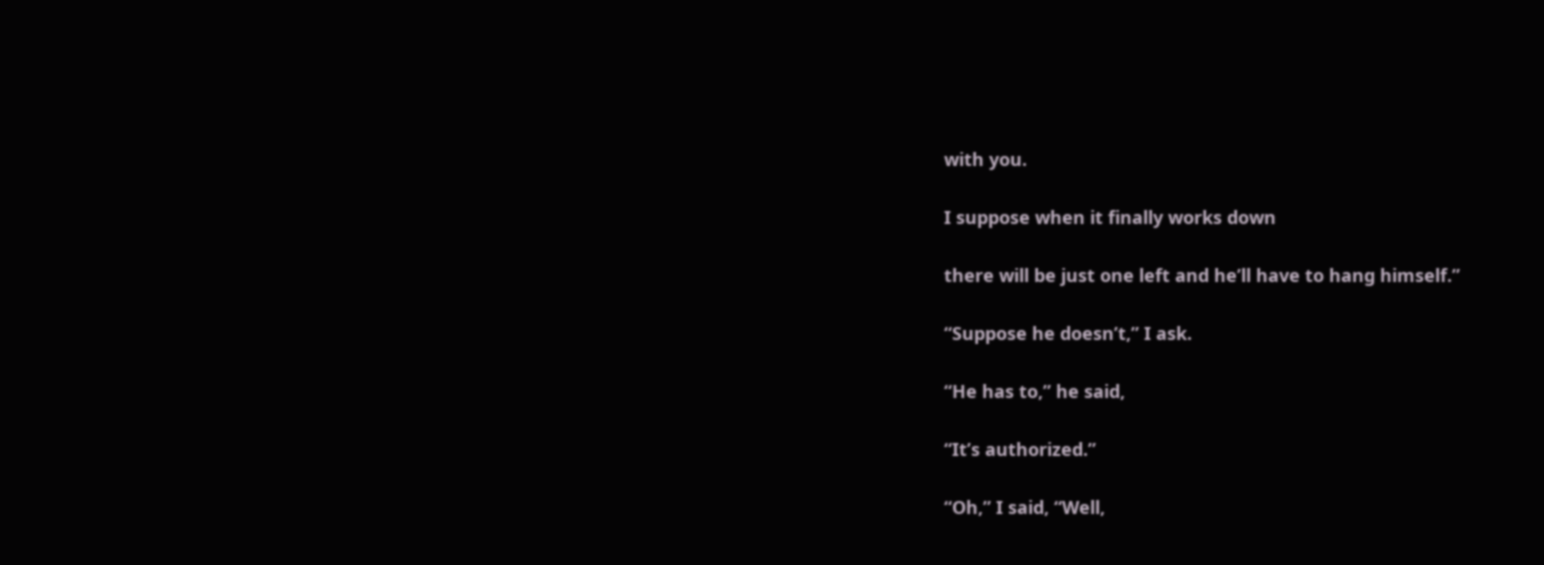with you.

I suppose when it finally works down

there will be just one left and he’ll have to hang himself.”

“Suppose he doesn’t,” I ask.

“He has to,” he said,

“It’s authorized.”

“Oh,” I said, “Well,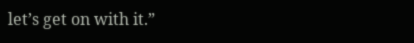let’s get on with it.”